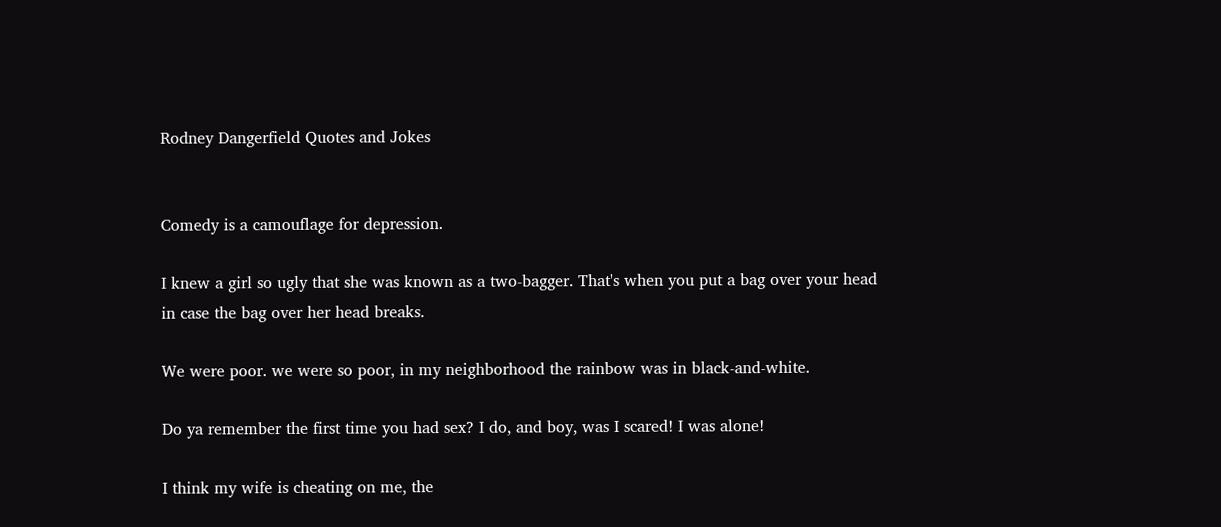Rodney Dangerfield Quotes and Jokes


Comedy is a camouflage for depression.

I knew a girl so ugly that she was known as a two-bagger. That's when you put a bag over your head in case the bag over her head breaks.

We were poor. we were so poor, in my neighborhood the rainbow was in black-and-white.

Do ya remember the first time you had sex? I do, and boy, was I scared! I was alone!

I think my wife is cheating on me, the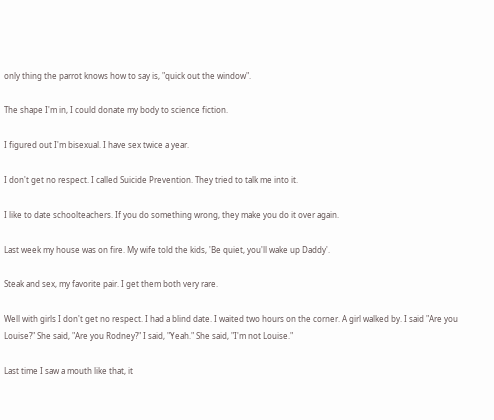only thing the parrot knows how to say is, "quick out the window".

The shape I'm in, I could donate my body to science fiction.

I figured out I'm bisexual. I have sex twice a year.

I don't get no respect. I called Suicide Prevention. They tried to talk me into it.

I like to date schoolteachers. If you do something wrong, they make you do it over again.

Last week my house was on fire. My wife told the kids, 'Be quiet, you'll wake up Daddy'.

Steak and sex, my favorite pair. I get them both very rare.

Well with girls I don't get no respect. I had a blind date. I waited two hours on the corner. A girl walked by. I said "Are you Louise?" She said, "Are you Rodney?" I said, "Yeah." She said, "I'm not Louise."

Last time I saw a mouth like that, it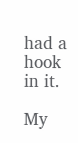had a hook in it.

My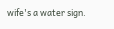wife's a water sign.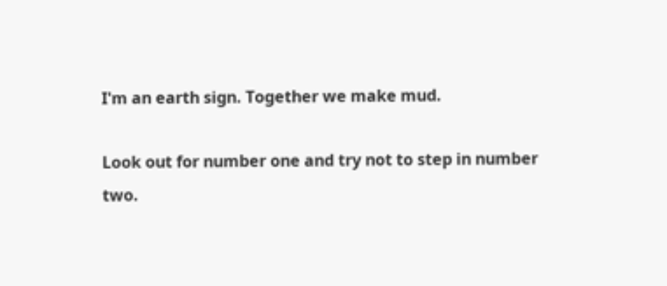I'm an earth sign. Together we make mud.

Look out for number one and try not to step in number two.